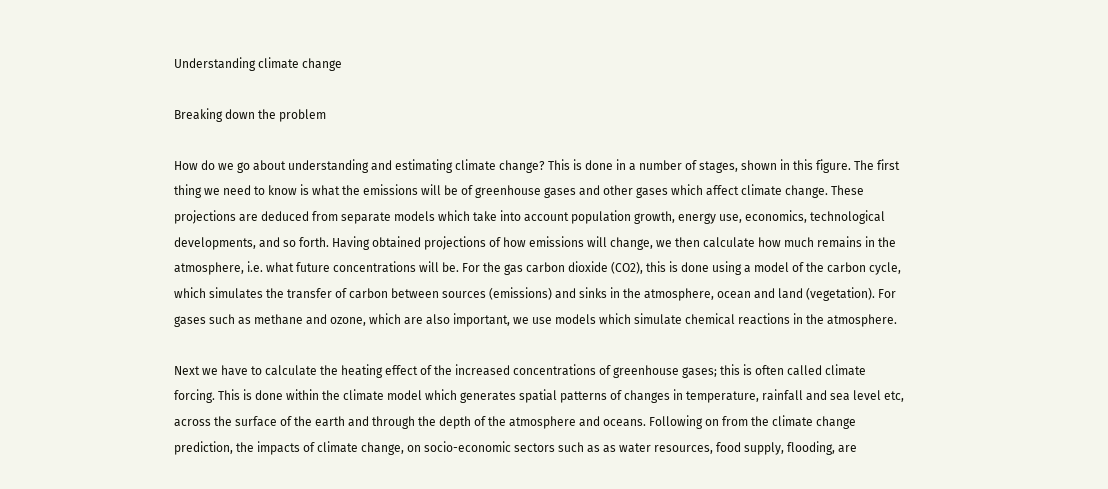Understanding climate change

Breaking down the problem

How do we go about understanding and estimating climate change? This is done in a number of stages, shown in this figure. The first thing we need to know is what the emissions will be of greenhouse gases and other gases which affect climate change. These projections are deduced from separate models which take into account population growth, energy use, economics, technological developments, and so forth. Having obtained projections of how emissions will change, we then calculate how much remains in the atmosphere, i.e. what future concentrations will be. For the gas carbon dioxide (CO2), this is done using a model of the carbon cycle, which simulates the transfer of carbon between sources (emissions) and sinks in the atmosphere, ocean and land (vegetation). For gases such as methane and ozone, which are also important, we use models which simulate chemical reactions in the atmosphere.

Next we have to calculate the heating effect of the increased concentrations of greenhouse gases; this is often called climate forcing. This is done within the climate model which generates spatial patterns of changes in temperature, rainfall and sea level etc, across the surface of the earth and through the depth of the atmosphere and oceans. Following on from the climate change prediction, the impacts of climate change, on socio-economic sectors such as as water resources, food supply, flooding, are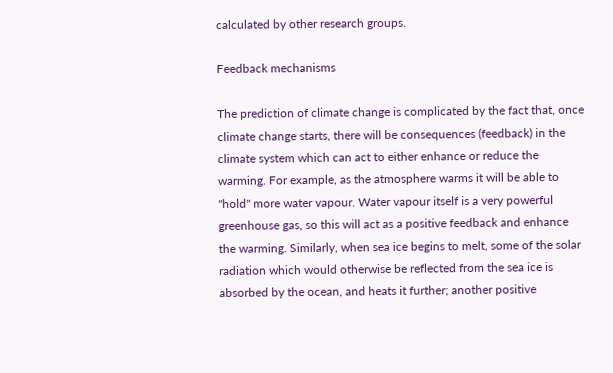calculated by other research groups.

Feedback mechanisms

The prediction of climate change is complicated by the fact that, once climate change starts, there will be consequences (feedback) in the climate system which can act to either enhance or reduce the warming. For example, as the atmosphere warms it will be able to "hold" more water vapour. Water vapour itself is a very powerful greenhouse gas, so this will act as a positive feedback and enhance the warming. Similarly, when sea ice begins to melt, some of the solar radiation which would otherwise be reflected from the sea ice is absorbed by the ocean, and heats it further; another positive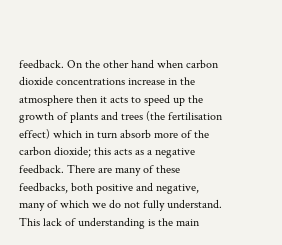feedback. On the other hand when carbon dioxide concentrations increase in the atmosphere then it acts to speed up the growth of plants and trees (the fertilisation effect) which in turn absorb more of the carbon dioxide; this acts as a negative feedback. There are many of these feedbacks, both positive and negative, many of which we do not fully understand. This lack of understanding is the main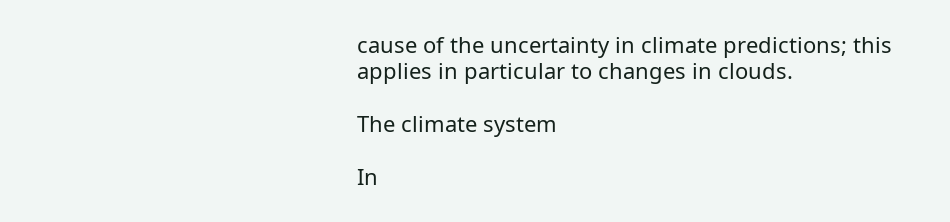cause of the uncertainty in climate predictions; this applies in particular to changes in clouds.

The climate system

In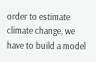order to estimate climate change, we have to build a model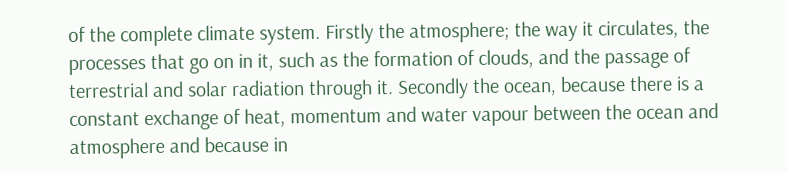of the complete climate system. Firstly the atmosphere; the way it circulates, the processes that go on in it, such as the formation of clouds, and the passage of terrestrial and solar radiation through it. Secondly the ocean, because there is a constant exchange of heat, momentum and water vapour between the ocean and atmosphere and because in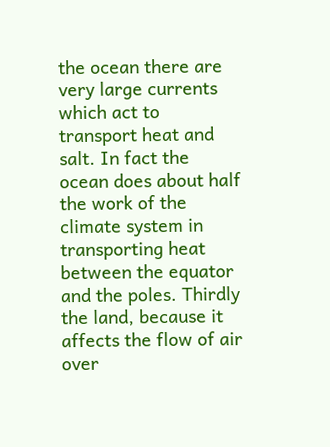the ocean there are very large currents which act to transport heat and salt. In fact the ocean does about half the work of the climate system in transporting heat between the equator and the poles. Thirdly the land, because it affects the flow of air over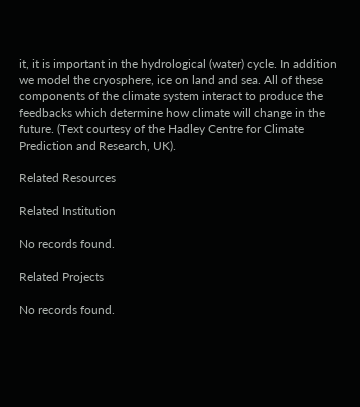it, it is important in the hydrological (water) cycle. In addition we model the cryosphere, ice on land and sea. All of these components of the climate system interact to produce the feedbacks which determine how climate will change in the future. (Text courtesy of the Hadley Centre for Climate Prediction and Research, UK).

Related Resources

Related Institution

No records found.

Related Projects

No records found.